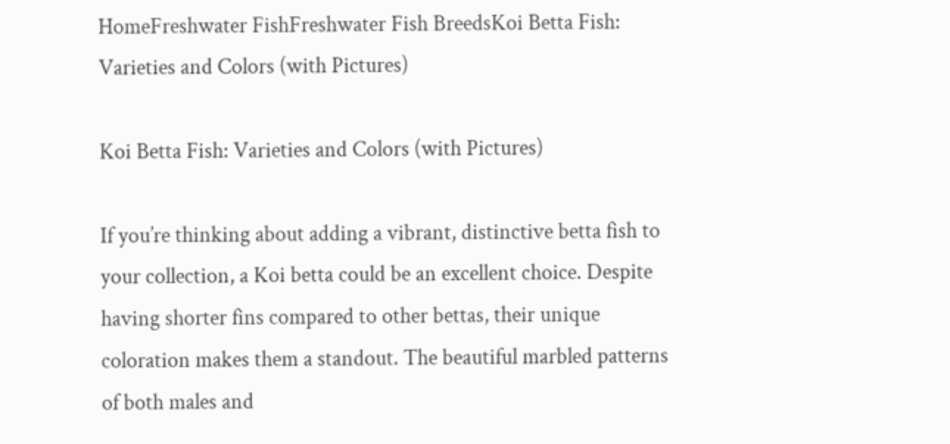HomeFreshwater FishFreshwater Fish BreedsKoi Betta Fish: Varieties and Colors (with Pictures)

Koi Betta Fish: Varieties and Colors (with Pictures)

If you’re thinking about adding a vibrant, distinctive betta fish to your collection, a Koi betta could be an excellent choice. Despite having shorter fins compared to other bettas, their unique coloration makes them a standout. The beautiful marbled patterns of both males and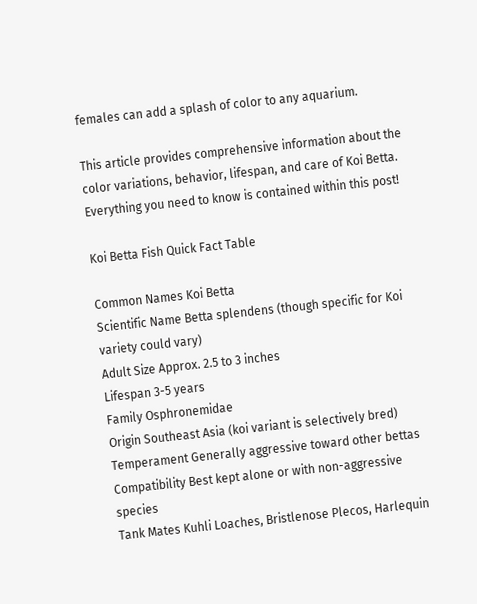females can add a splash of color to any aquarium.

This article provides comprehensive information about the color variations, behavior, lifespan, and care of Koi Betta. Everything you need to know is contained within this post!

Koi Betta Fish Quick Fact Table

Common Names Koi Betta
Scientific Name Betta splendens (though specific for Koi variety could vary)
Adult Size Approx. 2.5 to 3 inches
Lifespan 3-5 years
Family Osphronemidae
Origin Southeast Asia (koi variant is selectively bred)
Temperament Generally aggressive toward other bettas
Compatibility Best kept alone or with non-aggressive species
Tank Mates Kuhli Loaches, Bristlenose Plecos, Harlequin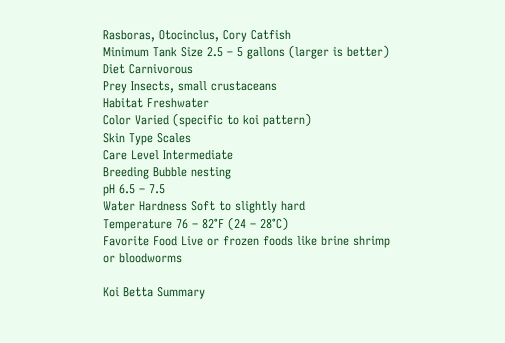Rasboras, Otocinclus, Cory Catfish
Minimum Tank Size 2.5 – 5 gallons (larger is better)
Diet Carnivorous
Prey Insects, small crustaceans
Habitat Freshwater
Color Varied (specific to koi pattern)
Skin Type Scales
Care Level Intermediate
Breeding Bubble nesting
pH 6.5 – 7.5
Water Hardness Soft to slightly hard
Temperature 76 – 82°F (24 – 28°C)
Favorite Food Live or frozen foods like brine shrimp or bloodworms

Koi Betta Summary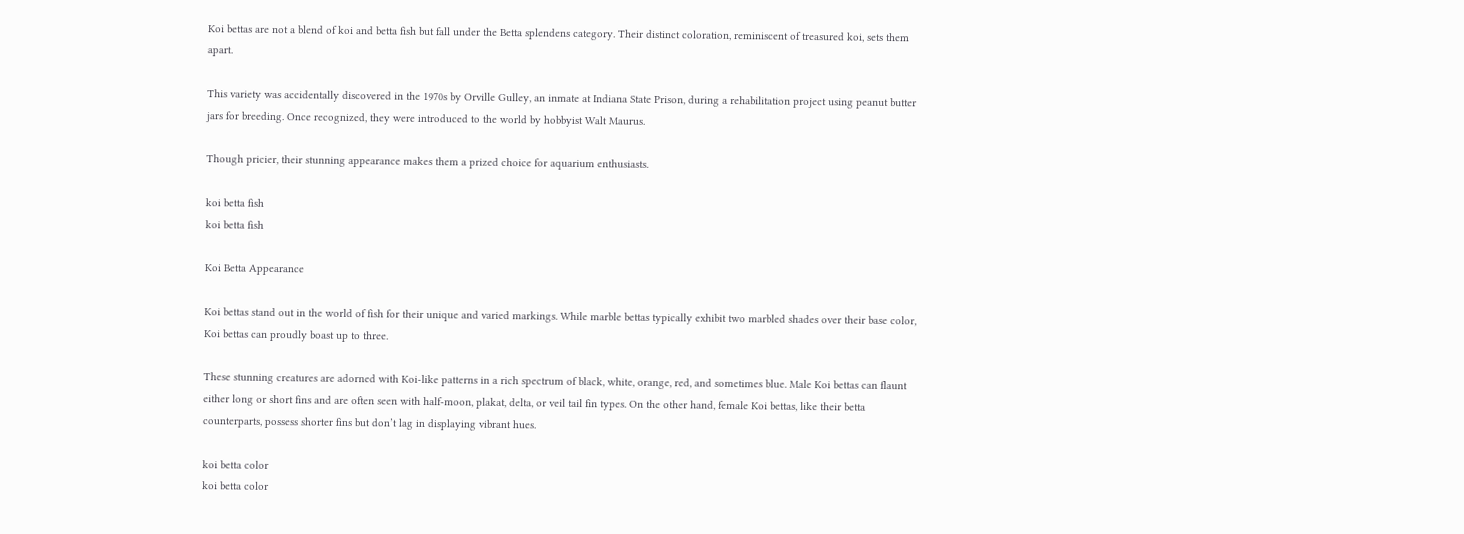Koi bettas are not a blend of koi and betta fish but fall under the Betta splendens category. Their distinct coloration, reminiscent of treasured koi, sets them apart.

This variety was accidentally discovered in the 1970s by Orville Gulley, an inmate at Indiana State Prison, during a rehabilitation project using peanut butter jars for breeding. Once recognized, they were introduced to the world by hobbyist Walt Maurus.

Though pricier, their stunning appearance makes them a prized choice for aquarium enthusiasts.

koi betta fish
koi betta fish

Koi Betta Appearance

Koi bettas stand out in the world of fish for their unique and varied markings. While marble bettas typically exhibit two marbled shades over their base color, Koi bettas can proudly boast up to three.

These stunning creatures are adorned with Koi-like patterns in a rich spectrum of black, white, orange, red, and sometimes blue. Male Koi bettas can flaunt either long or short fins and are often seen with half-moon, plakat, delta, or veil tail fin types. On the other hand, female Koi bettas, like their betta counterparts, possess shorter fins but don’t lag in displaying vibrant hues.

koi betta color
koi betta color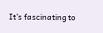It’s fascinating to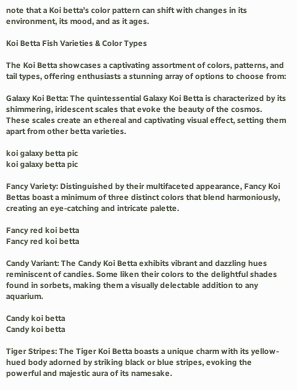note that a Koi betta’s color pattern can shift with changes in its environment, its mood, and as it ages.

Koi Betta Fish Varieties & Color Types

The Koi Betta showcases a captivating assortment of colors, patterns, and tail types, offering enthusiasts a stunning array of options to choose from:

Galaxy Koi Betta: The quintessential Galaxy Koi Betta is characterized by its shimmering, iridescent scales that evoke the beauty of the cosmos. These scales create an ethereal and captivating visual effect, setting them apart from other betta varieties.

koi galaxy betta pic
koi galaxy betta pic

Fancy Variety: Distinguished by their multifaceted appearance, Fancy Koi Bettas boast a minimum of three distinct colors that blend harmoniously, creating an eye-catching and intricate palette.

Fancy red koi betta
Fancy red koi betta

Candy Variant: The Candy Koi Betta exhibits vibrant and dazzling hues reminiscent of candies. Some liken their colors to the delightful shades found in sorbets, making them a visually delectable addition to any aquarium.

Candy koi betta
Candy koi betta

Tiger Stripes: The Tiger Koi Betta boasts a unique charm with its yellow-hued body adorned by striking black or blue stripes, evoking the powerful and majestic aura of its namesake.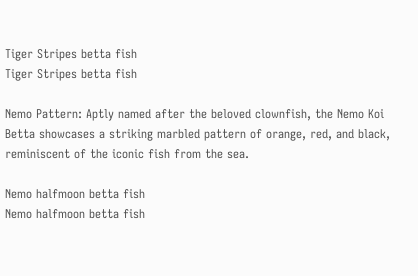Tiger Stripes betta fish
Tiger Stripes betta fish

Nemo Pattern: Aptly named after the beloved clownfish, the Nemo Koi Betta showcases a striking marbled pattern of orange, red, and black, reminiscent of the iconic fish from the sea.

Nemo halfmoon betta fish
Nemo halfmoon betta fish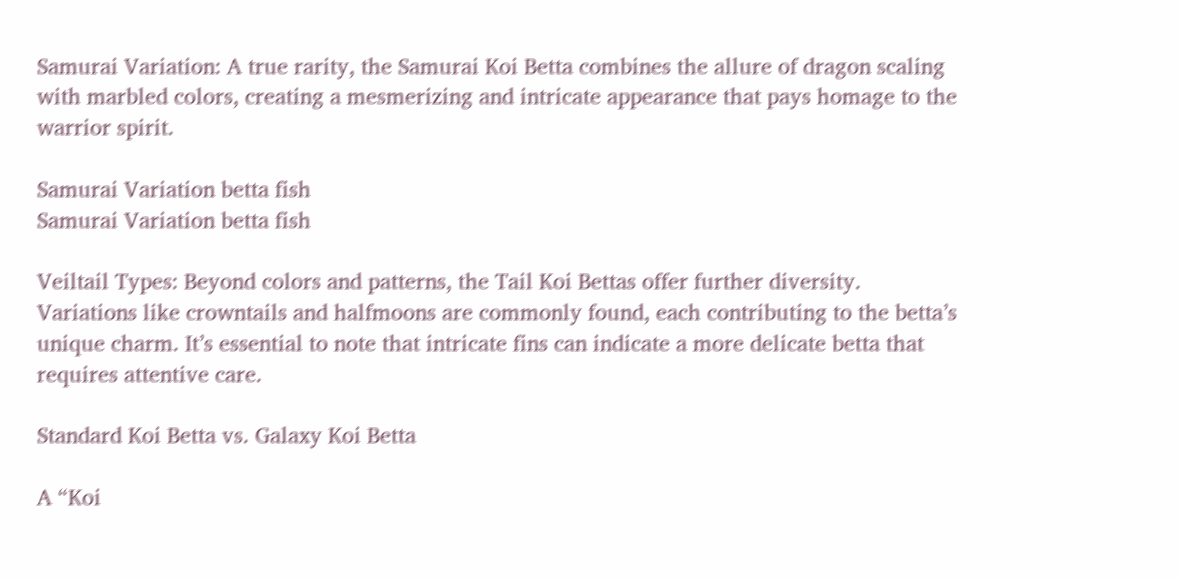Samurai Variation: A true rarity, the Samurai Koi Betta combines the allure of dragon scaling with marbled colors, creating a mesmerizing and intricate appearance that pays homage to the warrior spirit.

Samurai Variation betta fish
Samurai Variation betta fish

Veiltail Types: Beyond colors and patterns, the Tail Koi Bettas offer further diversity. Variations like crowntails and halfmoons are commonly found, each contributing to the betta’s unique charm. It’s essential to note that intricate fins can indicate a more delicate betta that requires attentive care.

Standard Koi Betta vs. Galaxy Koi Betta

A “Koi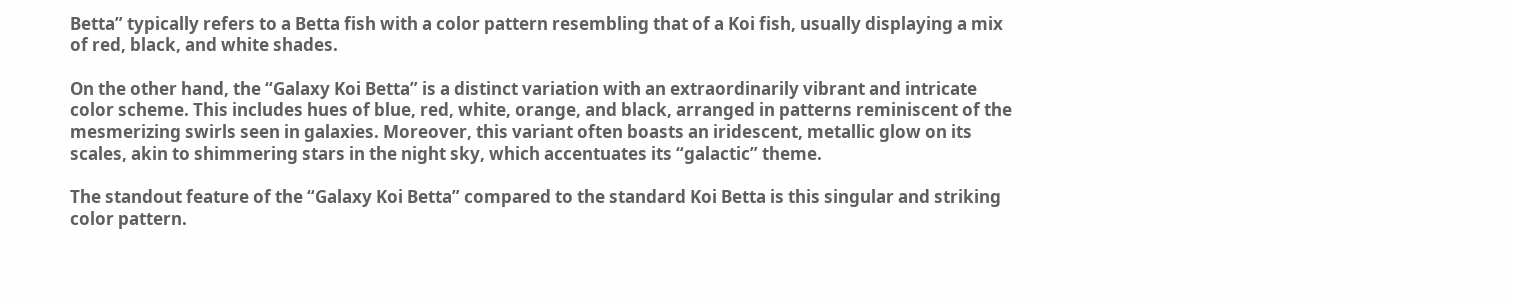Betta” typically refers to a Betta fish with a color pattern resembling that of a Koi fish, usually displaying a mix of red, black, and white shades.

On the other hand, the “Galaxy Koi Betta” is a distinct variation with an extraordinarily vibrant and intricate color scheme. This includes hues of blue, red, white, orange, and black, arranged in patterns reminiscent of the mesmerizing swirls seen in galaxies. Moreover, this variant often boasts an iridescent, metallic glow on its scales, akin to shimmering stars in the night sky, which accentuates its “galactic” theme.

The standout feature of the “Galaxy Koi Betta” compared to the standard Koi Betta is this singular and striking color pattern.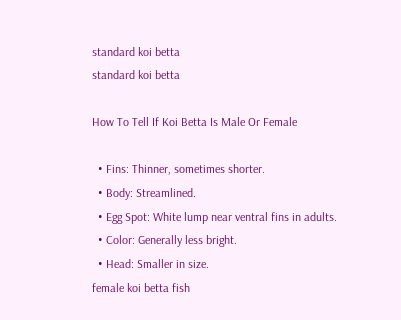standard koi betta
standard koi betta

How To Tell If Koi Betta Is Male Or Female

  • Fins: Thinner, sometimes shorter.
  • Body: Streamlined.
  • Egg Spot: White lump near ventral fins in adults.
  • Color: Generally less bright.
  • Head: Smaller in size.
female koi betta fish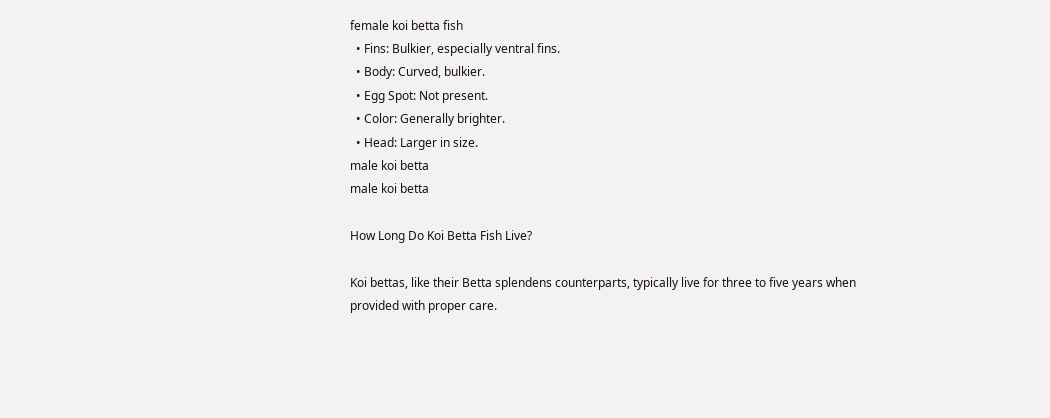female koi betta fish
  • Fins: Bulkier, especially ventral fins.
  • Body: Curved, bulkier.
  • Egg Spot: Not present.
  • Color: Generally brighter.
  • Head: Larger in size.
male koi betta
male koi betta

How Long Do Koi Betta Fish Live?

Koi bettas, like their Betta splendens counterparts, typically live for three to five years when provided with proper care.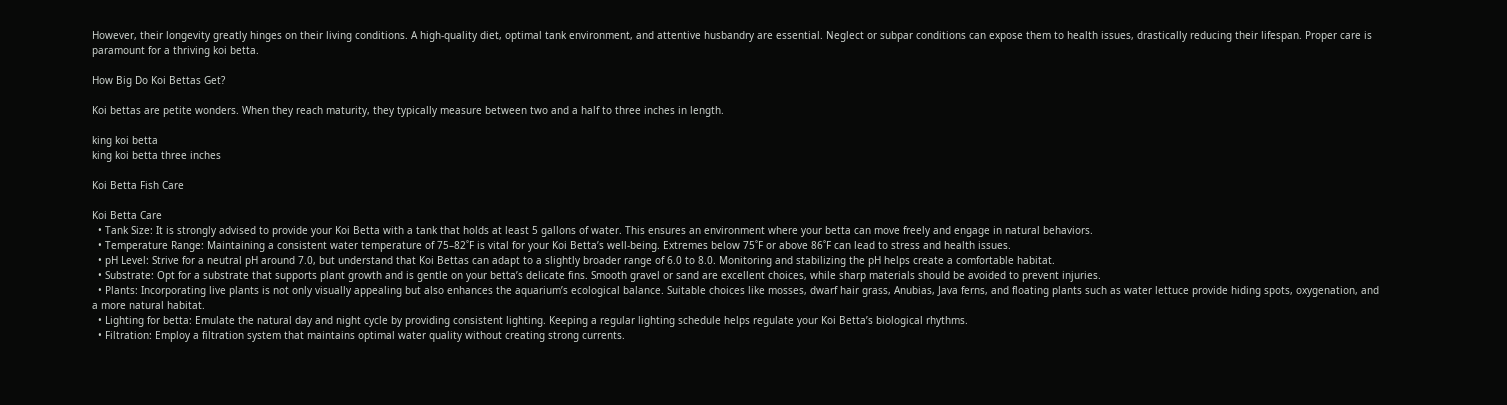However, their longevity greatly hinges on their living conditions. A high-quality diet, optimal tank environment, and attentive husbandry are essential. Neglect or subpar conditions can expose them to health issues, drastically reducing their lifespan. Proper care is paramount for a thriving koi betta.

How Big Do Koi Bettas Get?

Koi bettas are petite wonders. When they reach maturity, they typically measure between two and a half to three inches in length.

king koi betta
king koi betta three inches

Koi Betta Fish Care

Koi Betta Care
  • Tank Size: It is strongly advised to provide your Koi Betta with a tank that holds at least 5 gallons of water. This ensures an environment where your betta can move freely and engage in natural behaviors.
  • Temperature Range: Maintaining a consistent water temperature of 75–82˚F is vital for your Koi Betta’s well-being. Extremes below 75˚F or above 86˚F can lead to stress and health issues.
  • pH Level: Strive for a neutral pH around 7.0, but understand that Koi Bettas can adapt to a slightly broader range of 6.0 to 8.0. Monitoring and stabilizing the pH helps create a comfortable habitat.
  • Substrate: Opt for a substrate that supports plant growth and is gentle on your betta’s delicate fins. Smooth gravel or sand are excellent choices, while sharp materials should be avoided to prevent injuries.
  • Plants: Incorporating live plants is not only visually appealing but also enhances the aquarium’s ecological balance. Suitable choices like mosses, dwarf hair grass, Anubias, Java ferns, and floating plants such as water lettuce provide hiding spots, oxygenation, and a more natural habitat.
  • Lighting for betta: Emulate the natural day and night cycle by providing consistent lighting. Keeping a regular lighting schedule helps regulate your Koi Betta’s biological rhythms.
  • Filtration: Employ a filtration system that maintains optimal water quality without creating strong currents.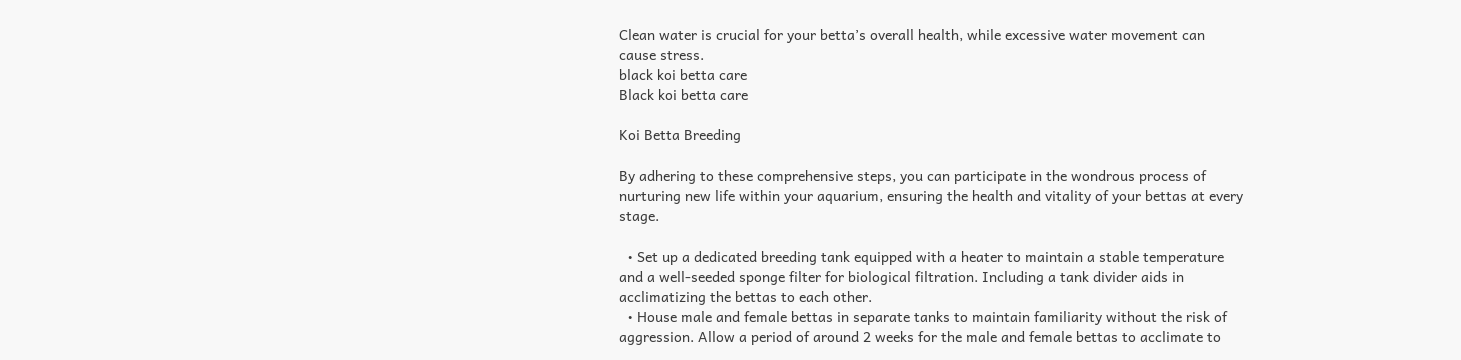Clean water is crucial for your betta’s overall health, while excessive water movement can cause stress.
black koi betta care
Black koi betta care

Koi Betta Breeding

By adhering to these comprehensive steps, you can participate in the wondrous process of nurturing new life within your aquarium, ensuring the health and vitality of your bettas at every stage.

  • Set up a dedicated breeding tank equipped with a heater to maintain a stable temperature and a well-seeded sponge filter for biological filtration. Including a tank divider aids in acclimatizing the bettas to each other.
  • House male and female bettas in separate tanks to maintain familiarity without the risk of aggression. Allow a period of around 2 weeks for the male and female bettas to acclimate to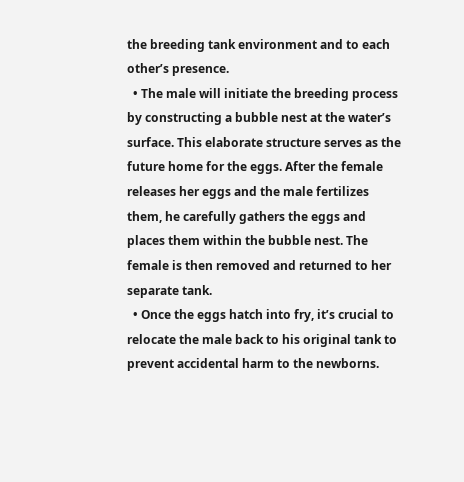the breeding tank environment and to each other’s presence.
  • The male will initiate the breeding process by constructing a bubble nest at the water’s surface. This elaborate structure serves as the future home for the eggs. After the female releases her eggs and the male fertilizes them, he carefully gathers the eggs and places them within the bubble nest. The female is then removed and returned to her separate tank.
  • Once the eggs hatch into fry, it’s crucial to relocate the male back to his original tank to prevent accidental harm to the newborns.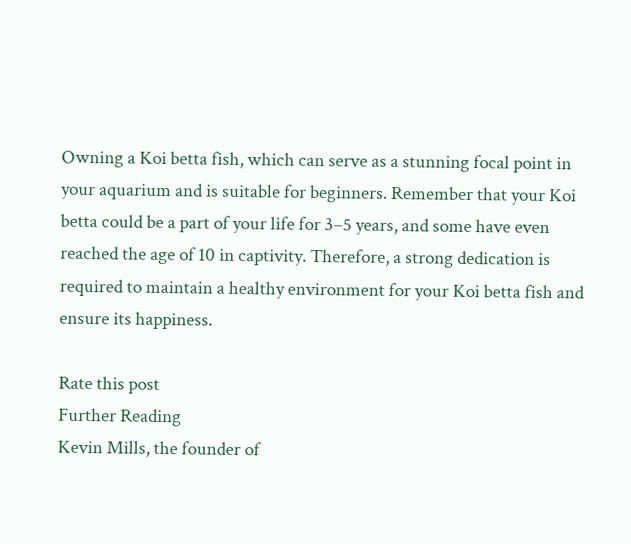Owning a Koi betta fish, which can serve as a stunning focal point in your aquarium and is suitable for beginners. Remember that your Koi betta could be a part of your life for 3–5 years, and some have even reached the age of 10 in captivity. Therefore, a strong dedication is required to maintain a healthy environment for your Koi betta fish and ensure its happiness.

Rate this post
Further Reading
Kevin Mills, the founder of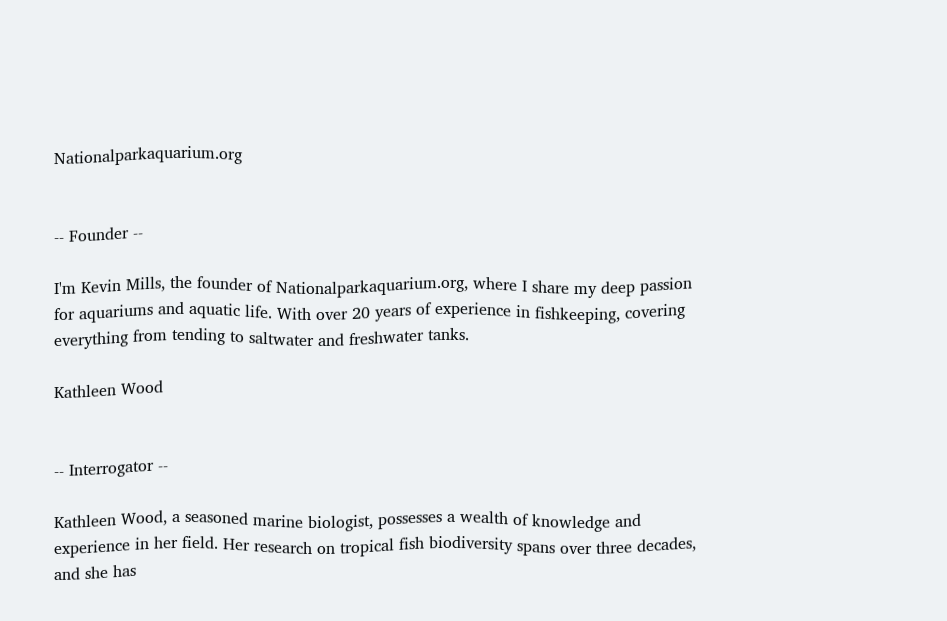Nationalparkaquarium.org


-- Founder --

I'm Kevin Mills, the founder of Nationalparkaquarium.org, where I share my deep passion for aquariums and aquatic life. With over 20 years of experience in fishkeeping, covering everything from tending to saltwater and freshwater tanks.

Kathleen Wood


-- Interrogator --

Kathleen Wood, a seasoned marine biologist, possesses a wealth of knowledge and experience in her field. Her research on tropical fish biodiversity spans over three decades, and she has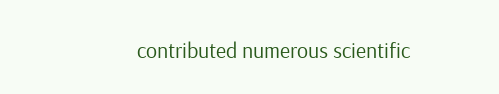contributed numerous scientific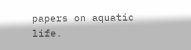papers on aquatic life.